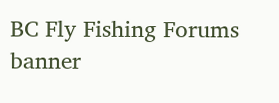BC Fly Fishing Forums banner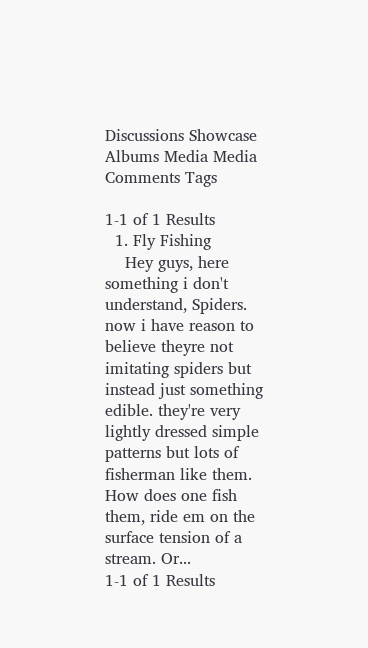Discussions Showcase Albums Media Media Comments Tags

1-1 of 1 Results
  1. Fly Fishing
    Hey guys, here something i don't understand, Spiders. now i have reason to believe theyre not imitating spiders but instead just something edible. they're very lightly dressed simple patterns but lots of fisherman like them. How does one fish them, ride em on the surface tension of a stream. Or...
1-1 of 1 Results